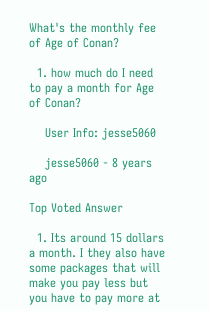What's the monthly fee of Age of Conan?

  1. how much do I need to pay a month for Age of Conan?

    User Info: jesse5060

    jesse5060 - 8 years ago

Top Voted Answer

  1. Its around 15 dollars a month. I they also have some packages that will make you pay less but you have to pay more at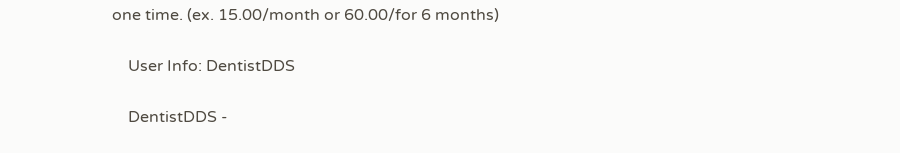one time. (ex. 15.00/month or 60.00/for 6 months)

    User Info: DentistDDS

    DentistDDS -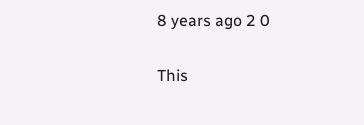8 years ago 2 0

This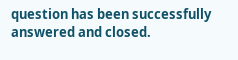question has been successfully answered and closed.